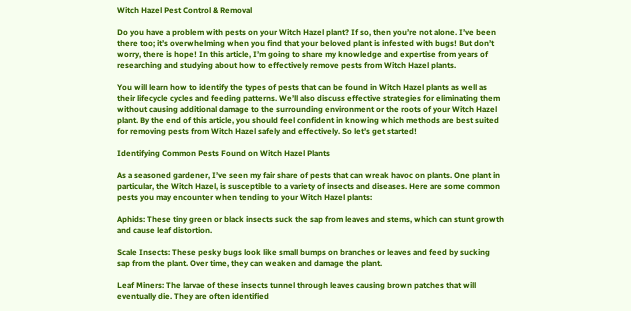Witch Hazel Pest Control & Removal

Do you have a problem with pests on your Witch Hazel plant? If so, then you’re not alone. I’ve been there too; it’s overwhelming when you find that your beloved plant is infested with bugs! But don’t worry, there is hope! In this article, I’m going to share my knowledge and expertise from years of researching and studying about how to effectively remove pests from Witch Hazel plants.

You will learn how to identify the types of pests that can be found in Witch Hazel plants as well as their lifecycle cycles and feeding patterns. We’ll also discuss effective strategies for eliminating them without causing additional damage to the surrounding environment or the roots of your Witch Hazel plant. By the end of this article, you should feel confident in knowing which methods are best suited for removing pests from Witch Hazel safely and effectively. So let’s get started!

Identifying Common Pests Found on Witch Hazel Plants

As a seasoned gardener, I’ve seen my fair share of pests that can wreak havoc on plants. One plant in particular, the Witch Hazel, is susceptible to a variety of insects and diseases. Here are some common pests you may encounter when tending to your Witch Hazel plants:

Aphids: These tiny green or black insects suck the sap from leaves and stems, which can stunt growth and cause leaf distortion.

Scale Insects: These pesky bugs look like small bumps on branches or leaves and feed by sucking sap from the plant. Over time, they can weaken and damage the plant.

Leaf Miners: The larvae of these insects tunnel through leaves causing brown patches that will eventually die. They are often identified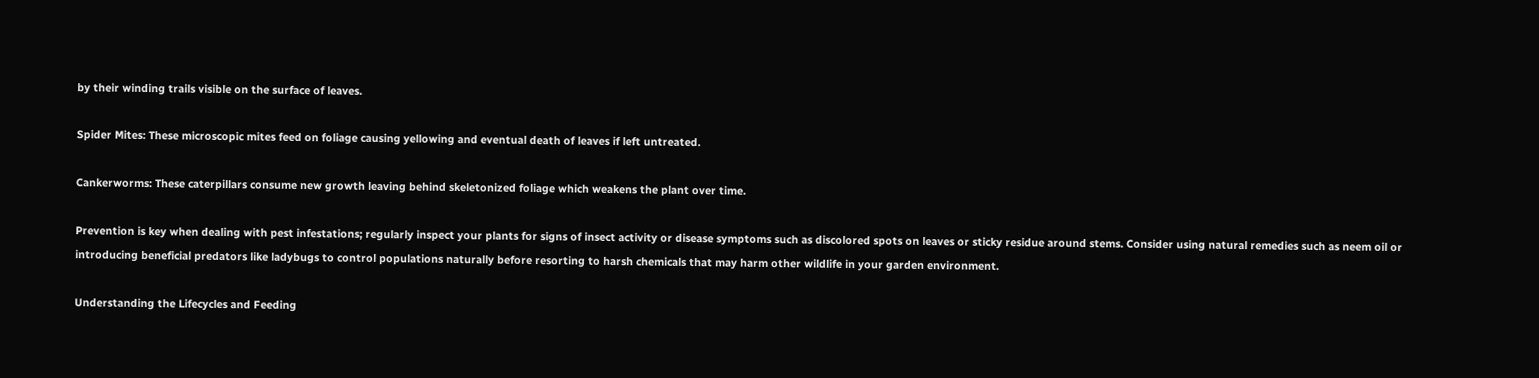by their winding trails visible on the surface of leaves.

Spider Mites: These microscopic mites feed on foliage causing yellowing and eventual death of leaves if left untreated.

Cankerworms: These caterpillars consume new growth leaving behind skeletonized foliage which weakens the plant over time.

Prevention is key when dealing with pest infestations; regularly inspect your plants for signs of insect activity or disease symptoms such as discolored spots on leaves or sticky residue around stems. Consider using natural remedies such as neem oil or introducing beneficial predators like ladybugs to control populations naturally before resorting to harsh chemicals that may harm other wildlife in your garden environment.

Understanding the Lifecycles and Feeding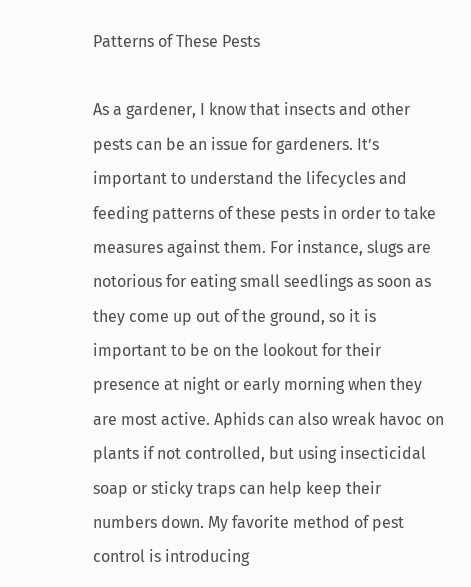Patterns of These Pests

As a gardener, I know that insects and other pests can be an issue for gardeners. It’s important to understand the lifecycles and feeding patterns of these pests in order to take measures against them. For instance, slugs are notorious for eating small seedlings as soon as they come up out of the ground, so it is important to be on the lookout for their presence at night or early morning when they are most active. Aphids can also wreak havoc on plants if not controlled, but using insecticidal soap or sticky traps can help keep their numbers down. My favorite method of pest control is introducing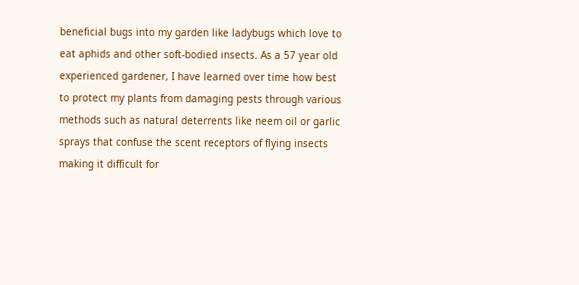beneficial bugs into my garden like ladybugs which love to eat aphids and other soft-bodied insects. As a 57 year old experienced gardener, I have learned over time how best to protect my plants from damaging pests through various methods such as natural deterrents like neem oil or garlic sprays that confuse the scent receptors of flying insects making it difficult for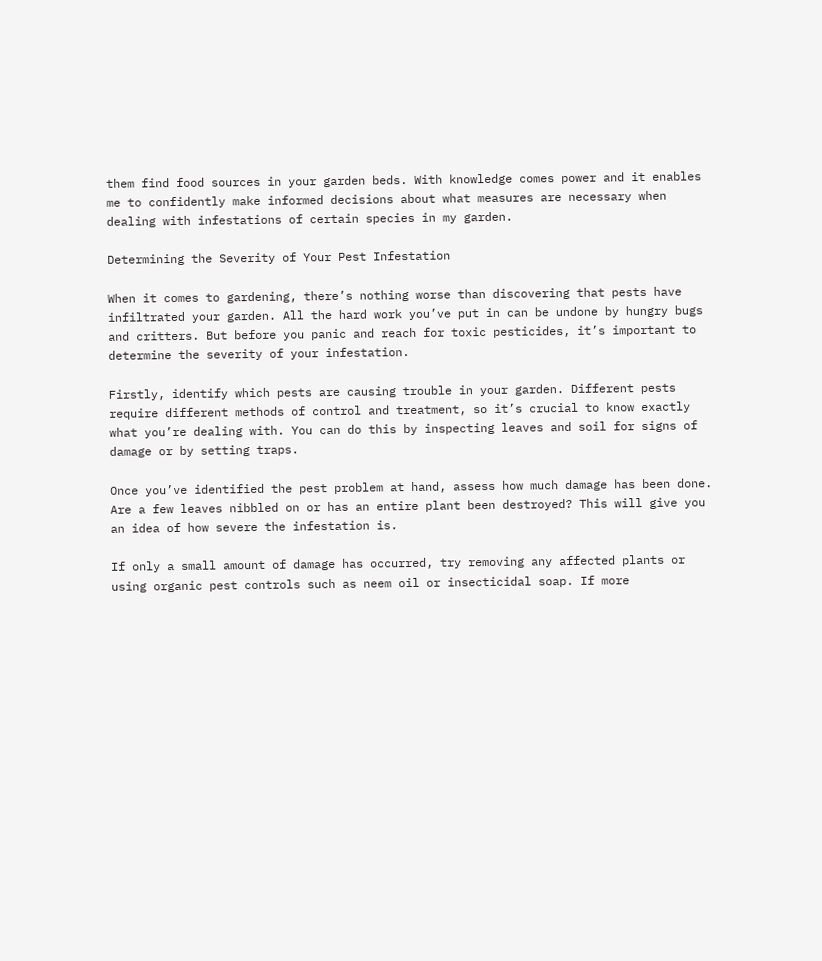them find food sources in your garden beds. With knowledge comes power and it enables me to confidently make informed decisions about what measures are necessary when dealing with infestations of certain species in my garden.

Determining the Severity of Your Pest Infestation

When it comes to gardening, there’s nothing worse than discovering that pests have infiltrated your garden. All the hard work you’ve put in can be undone by hungry bugs and critters. But before you panic and reach for toxic pesticides, it’s important to determine the severity of your infestation.

Firstly, identify which pests are causing trouble in your garden. Different pests require different methods of control and treatment, so it’s crucial to know exactly what you’re dealing with. You can do this by inspecting leaves and soil for signs of damage or by setting traps.

Once you’ve identified the pest problem at hand, assess how much damage has been done. Are a few leaves nibbled on or has an entire plant been destroyed? This will give you an idea of how severe the infestation is.

If only a small amount of damage has occurred, try removing any affected plants or using organic pest controls such as neem oil or insecticidal soap. If more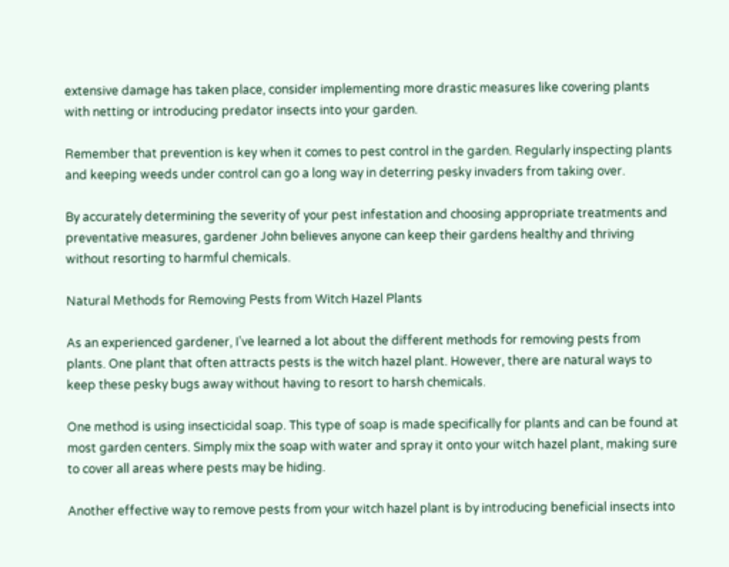extensive damage has taken place, consider implementing more drastic measures like covering plants with netting or introducing predator insects into your garden.

Remember that prevention is key when it comes to pest control in the garden. Regularly inspecting plants and keeping weeds under control can go a long way in deterring pesky invaders from taking over.

By accurately determining the severity of your pest infestation and choosing appropriate treatments and preventative measures, gardener John believes anyone can keep their gardens healthy and thriving without resorting to harmful chemicals.

Natural Methods for Removing Pests from Witch Hazel Plants

As an experienced gardener, I’ve learned a lot about the different methods for removing pests from plants. One plant that often attracts pests is the witch hazel plant. However, there are natural ways to keep these pesky bugs away without having to resort to harsh chemicals.

One method is using insecticidal soap. This type of soap is made specifically for plants and can be found at most garden centers. Simply mix the soap with water and spray it onto your witch hazel plant, making sure to cover all areas where pests may be hiding.

Another effective way to remove pests from your witch hazel plant is by introducing beneficial insects into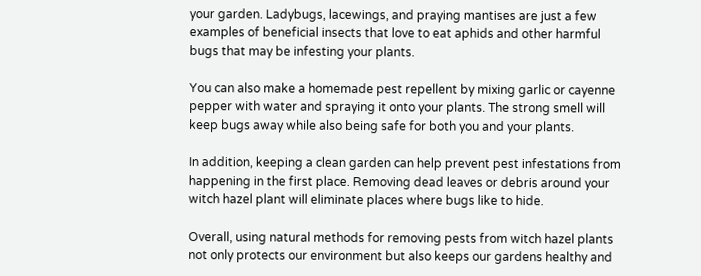your garden. Ladybugs, lacewings, and praying mantises are just a few examples of beneficial insects that love to eat aphids and other harmful bugs that may be infesting your plants.

You can also make a homemade pest repellent by mixing garlic or cayenne pepper with water and spraying it onto your plants. The strong smell will keep bugs away while also being safe for both you and your plants.

In addition, keeping a clean garden can help prevent pest infestations from happening in the first place. Removing dead leaves or debris around your witch hazel plant will eliminate places where bugs like to hide.

Overall, using natural methods for removing pests from witch hazel plants not only protects our environment but also keeps our gardens healthy and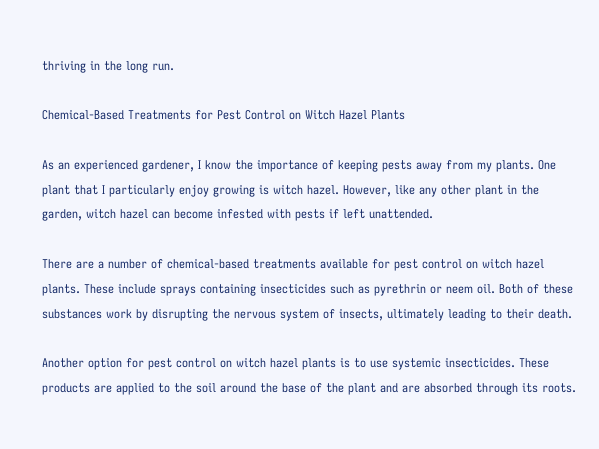thriving in the long run.

Chemical-Based Treatments for Pest Control on Witch Hazel Plants

As an experienced gardener, I know the importance of keeping pests away from my plants. One plant that I particularly enjoy growing is witch hazel. However, like any other plant in the garden, witch hazel can become infested with pests if left unattended.

There are a number of chemical-based treatments available for pest control on witch hazel plants. These include sprays containing insecticides such as pyrethrin or neem oil. Both of these substances work by disrupting the nervous system of insects, ultimately leading to their death.

Another option for pest control on witch hazel plants is to use systemic insecticides. These products are applied to the soil around the base of the plant and are absorbed through its roots.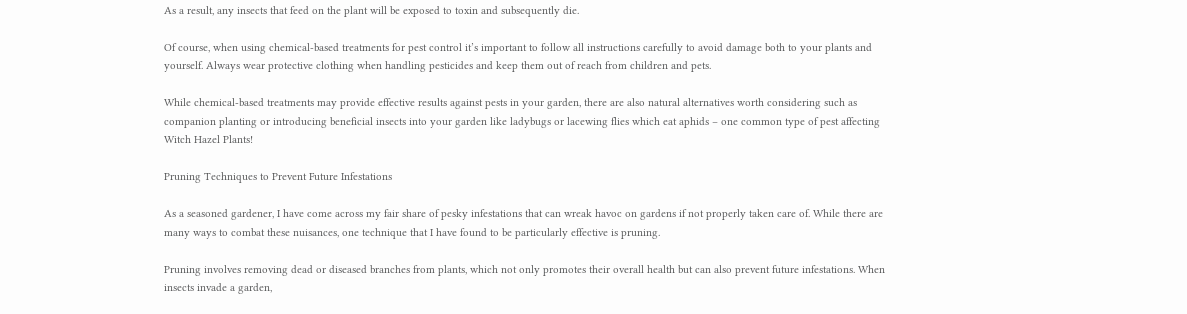As a result, any insects that feed on the plant will be exposed to toxin and subsequently die.

Of course, when using chemical-based treatments for pest control it’s important to follow all instructions carefully to avoid damage both to your plants and yourself. Always wear protective clothing when handling pesticides and keep them out of reach from children and pets.

While chemical-based treatments may provide effective results against pests in your garden, there are also natural alternatives worth considering such as companion planting or introducing beneficial insects into your garden like ladybugs or lacewing flies which eat aphids – one common type of pest affecting Witch Hazel Plants!

Pruning Techniques to Prevent Future Infestations

As a seasoned gardener, I have come across my fair share of pesky infestations that can wreak havoc on gardens if not properly taken care of. While there are many ways to combat these nuisances, one technique that I have found to be particularly effective is pruning.

Pruning involves removing dead or diseased branches from plants, which not only promotes their overall health but can also prevent future infestations. When insects invade a garden,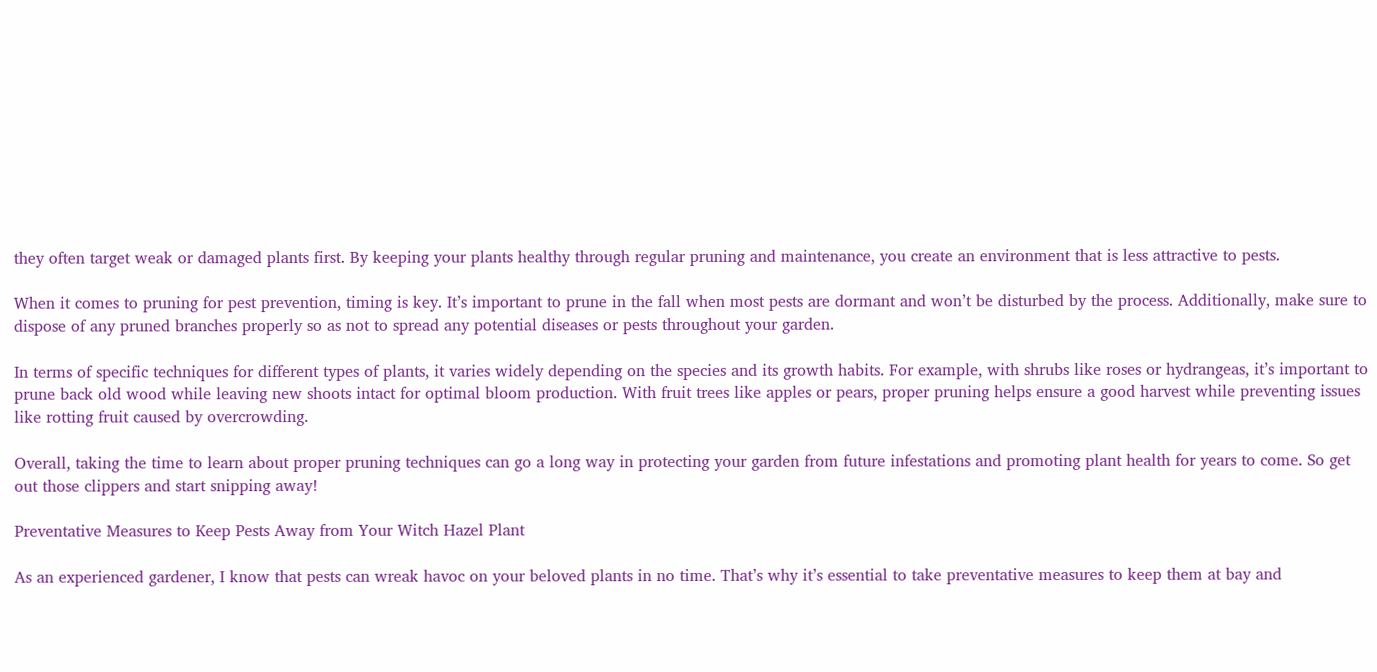they often target weak or damaged plants first. By keeping your plants healthy through regular pruning and maintenance, you create an environment that is less attractive to pests.

When it comes to pruning for pest prevention, timing is key. It’s important to prune in the fall when most pests are dormant and won’t be disturbed by the process. Additionally, make sure to dispose of any pruned branches properly so as not to spread any potential diseases or pests throughout your garden.

In terms of specific techniques for different types of plants, it varies widely depending on the species and its growth habits. For example, with shrubs like roses or hydrangeas, it’s important to prune back old wood while leaving new shoots intact for optimal bloom production. With fruit trees like apples or pears, proper pruning helps ensure a good harvest while preventing issues like rotting fruit caused by overcrowding.

Overall, taking the time to learn about proper pruning techniques can go a long way in protecting your garden from future infestations and promoting plant health for years to come. So get out those clippers and start snipping away!

Preventative Measures to Keep Pests Away from Your Witch Hazel Plant

As an experienced gardener, I know that pests can wreak havoc on your beloved plants in no time. That’s why it’s essential to take preventative measures to keep them at bay and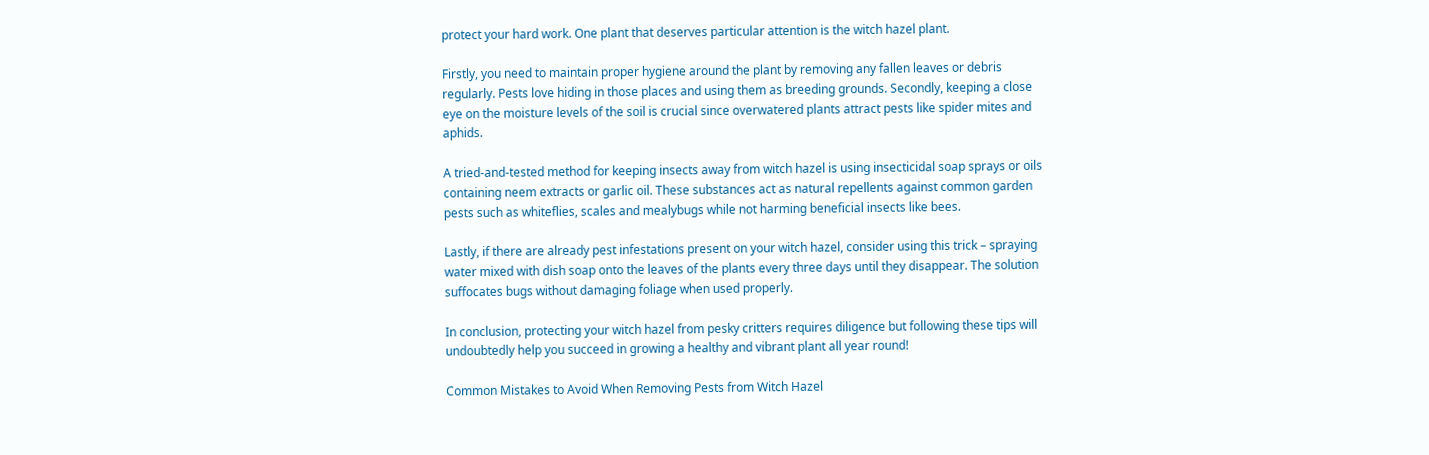protect your hard work. One plant that deserves particular attention is the witch hazel plant.

Firstly, you need to maintain proper hygiene around the plant by removing any fallen leaves or debris regularly. Pests love hiding in those places and using them as breeding grounds. Secondly, keeping a close eye on the moisture levels of the soil is crucial since overwatered plants attract pests like spider mites and aphids.

A tried-and-tested method for keeping insects away from witch hazel is using insecticidal soap sprays or oils containing neem extracts or garlic oil. These substances act as natural repellents against common garden pests such as whiteflies, scales and mealybugs while not harming beneficial insects like bees.

Lastly, if there are already pest infestations present on your witch hazel, consider using this trick – spraying water mixed with dish soap onto the leaves of the plants every three days until they disappear. The solution suffocates bugs without damaging foliage when used properly.

In conclusion, protecting your witch hazel from pesky critters requires diligence but following these tips will undoubtedly help you succeed in growing a healthy and vibrant plant all year round!

Common Mistakes to Avoid When Removing Pests from Witch Hazel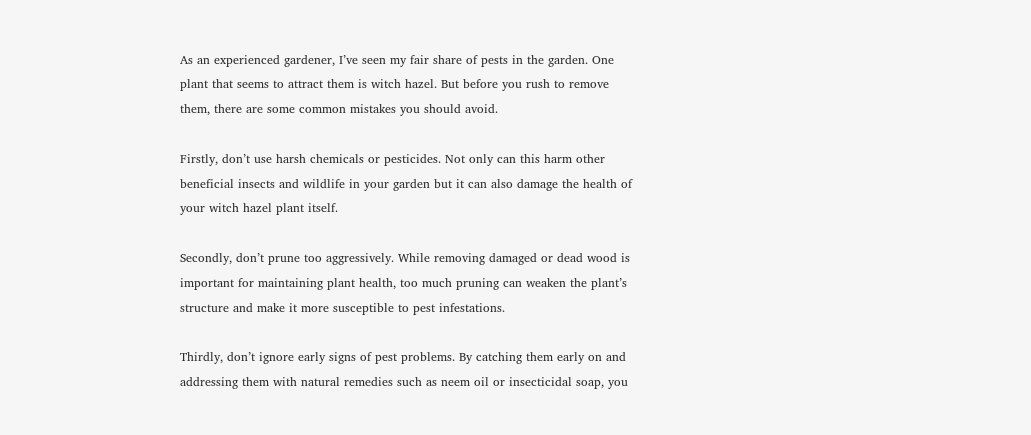As an experienced gardener, I’ve seen my fair share of pests in the garden. One plant that seems to attract them is witch hazel. But before you rush to remove them, there are some common mistakes you should avoid.

Firstly, don’t use harsh chemicals or pesticides. Not only can this harm other beneficial insects and wildlife in your garden but it can also damage the health of your witch hazel plant itself.

Secondly, don’t prune too aggressively. While removing damaged or dead wood is important for maintaining plant health, too much pruning can weaken the plant’s structure and make it more susceptible to pest infestations.

Thirdly, don’t ignore early signs of pest problems. By catching them early on and addressing them with natural remedies such as neem oil or insecticidal soap, you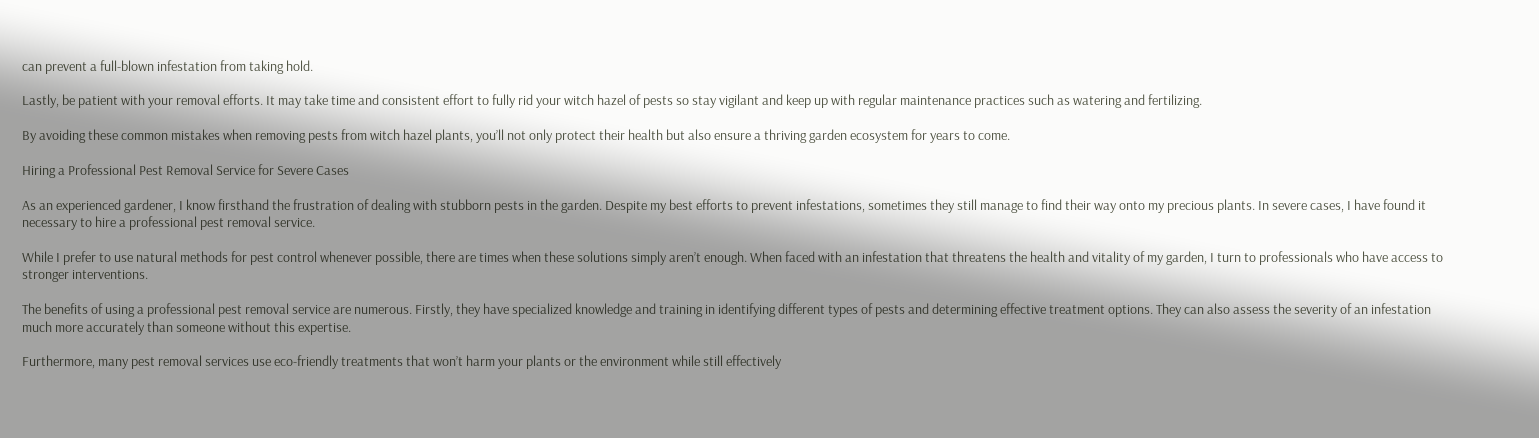can prevent a full-blown infestation from taking hold.

Lastly, be patient with your removal efforts. It may take time and consistent effort to fully rid your witch hazel of pests so stay vigilant and keep up with regular maintenance practices such as watering and fertilizing.

By avoiding these common mistakes when removing pests from witch hazel plants, you’ll not only protect their health but also ensure a thriving garden ecosystem for years to come.

Hiring a Professional Pest Removal Service for Severe Cases

As an experienced gardener, I know firsthand the frustration of dealing with stubborn pests in the garden. Despite my best efforts to prevent infestations, sometimes they still manage to find their way onto my precious plants. In severe cases, I have found it necessary to hire a professional pest removal service.

While I prefer to use natural methods for pest control whenever possible, there are times when these solutions simply aren’t enough. When faced with an infestation that threatens the health and vitality of my garden, I turn to professionals who have access to stronger interventions.

The benefits of using a professional pest removal service are numerous. Firstly, they have specialized knowledge and training in identifying different types of pests and determining effective treatment options. They can also assess the severity of an infestation much more accurately than someone without this expertise.

Furthermore, many pest removal services use eco-friendly treatments that won’t harm your plants or the environment while still effectively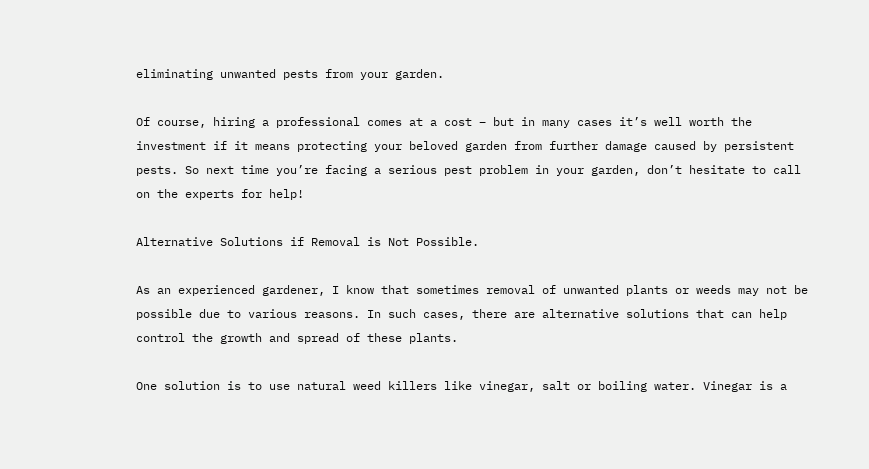eliminating unwanted pests from your garden.

Of course, hiring a professional comes at a cost – but in many cases it’s well worth the investment if it means protecting your beloved garden from further damage caused by persistent pests. So next time you’re facing a serious pest problem in your garden, don’t hesitate to call on the experts for help!

Alternative Solutions if Removal is Not Possible.

As an experienced gardener, I know that sometimes removal of unwanted plants or weeds may not be possible due to various reasons. In such cases, there are alternative solutions that can help control the growth and spread of these plants.

One solution is to use natural weed killers like vinegar, salt or boiling water. Vinegar is a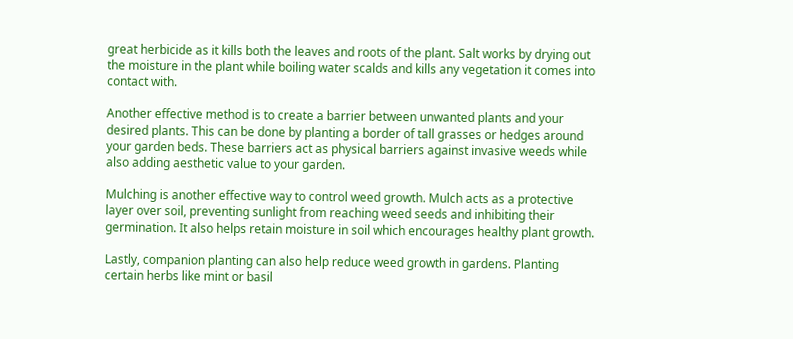great herbicide as it kills both the leaves and roots of the plant. Salt works by drying out the moisture in the plant while boiling water scalds and kills any vegetation it comes into contact with.

Another effective method is to create a barrier between unwanted plants and your desired plants. This can be done by planting a border of tall grasses or hedges around your garden beds. These barriers act as physical barriers against invasive weeds while also adding aesthetic value to your garden.

Mulching is another effective way to control weed growth. Mulch acts as a protective layer over soil, preventing sunlight from reaching weed seeds and inhibiting their germination. It also helps retain moisture in soil which encourages healthy plant growth.

Lastly, companion planting can also help reduce weed growth in gardens. Planting certain herbs like mint or basil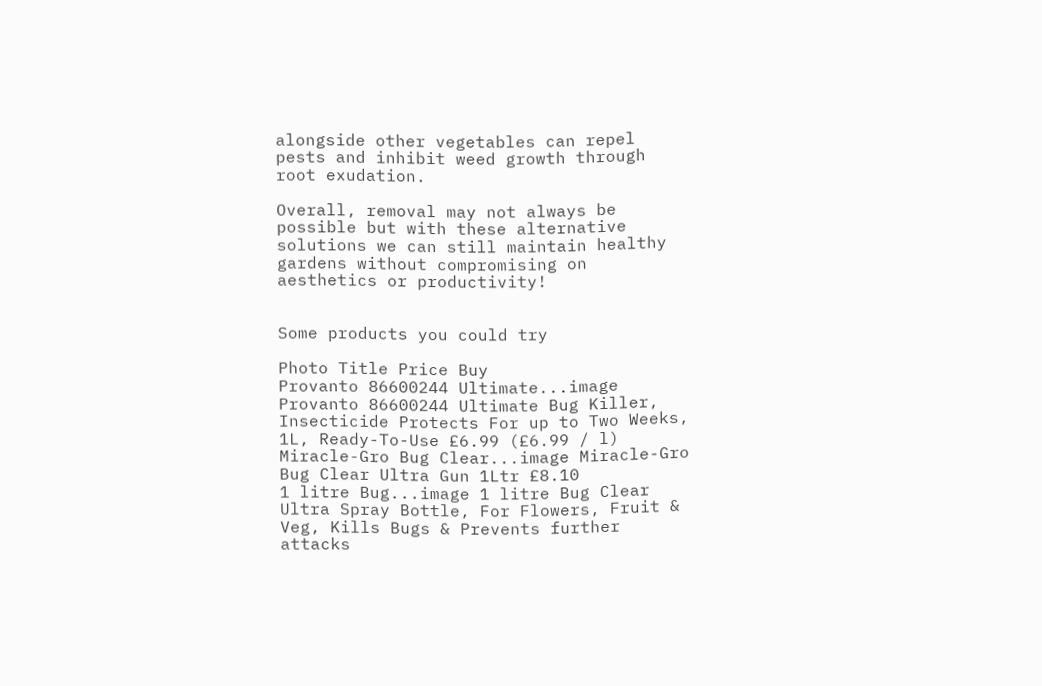alongside other vegetables can repel pests and inhibit weed growth through root exudation.

Overall, removal may not always be possible but with these alternative solutions we can still maintain healthy gardens without compromising on aesthetics or productivity!


Some products you could try

Photo Title Price Buy
Provanto 86600244 Ultimate...image Provanto 86600244 Ultimate Bug Killer, Insecticide Protects For up to Two Weeks, 1L, Ready-To-Use £6.99 (£6.99 / l)
Miracle-Gro Bug Clear...image Miracle-Gro Bug Clear Ultra Gun 1Ltr £8.10
1 litre Bug...image 1 litre Bug Clear Ultra Spray Bottle, For Flowers, Fruit & Veg, Kills Bugs & Prevents further attacks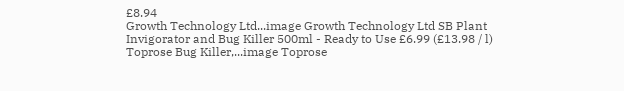£8.94
Growth Technology Ltd...image Growth Technology Ltd SB Plant Invigorator and Bug Killer 500ml - Ready to Use £6.99 (£13.98 / l)
Toprose Bug Killer,...image Toprose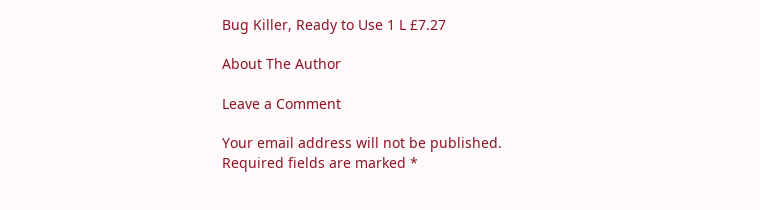Bug Killer, Ready to Use 1 L £7.27

About The Author

Leave a Comment

Your email address will not be published. Required fields are marked *